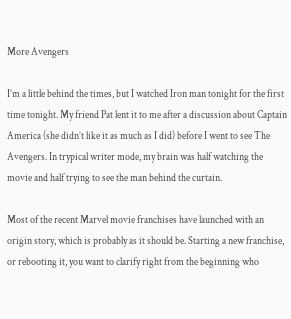More Avengers

I’m a little behind the times, but I watched Iron man tonight for the first time tonight. My friend Pat lent it to me after a discussion about Captain America (she didn’t like it as much as I did) before I went to see The Avengers. In trypical writer mode, my brain was half watching the movie and half trying to see the man behind the curtain.

Most of the recent Marvel movie franchises have launched with an origin story, which is probably as it should be. Starting a new franchise, or rebooting it, you want to clarify right from the beginning who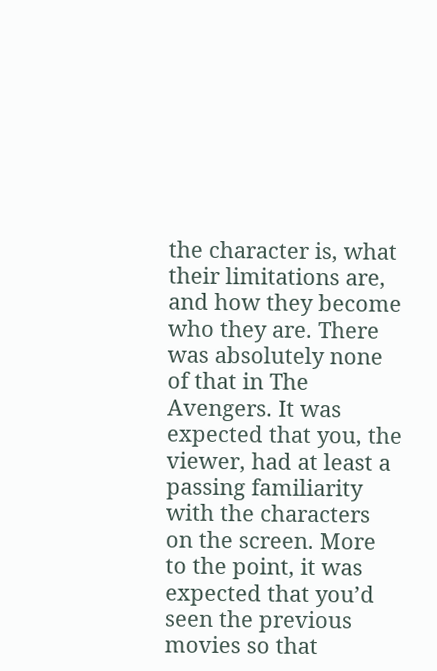the character is, what their limitations are, and how they become who they are. There was absolutely none of that in The Avengers. It was expected that you, the viewer, had at least a passing familiarity with the characters on the screen. More to the point, it was expected that you’d seen the previous movies so that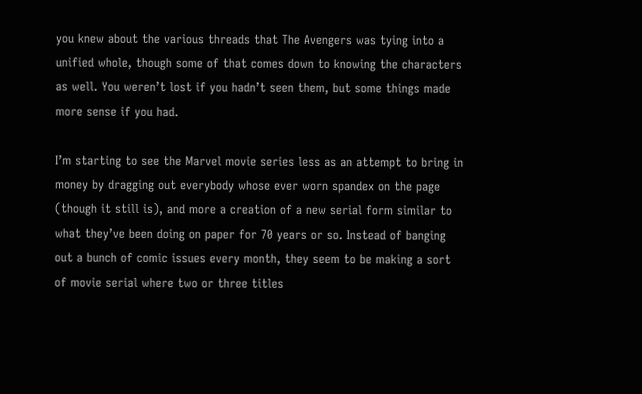you knew about the various threads that The Avengers was tying into a unified whole, though some of that comes down to knowing the characters as well. You weren’t lost if you hadn’t seen them, but some things made more sense if you had.

I’m starting to see the Marvel movie series less as an attempt to bring in money by dragging out everybody whose ever worn spandex on the page (though it still is), and more a creation of a new serial form similar to what they’ve been doing on paper for 70 years or so. Instead of banging out a bunch of comic issues every month, they seem to be making a sort of movie serial where two or three titles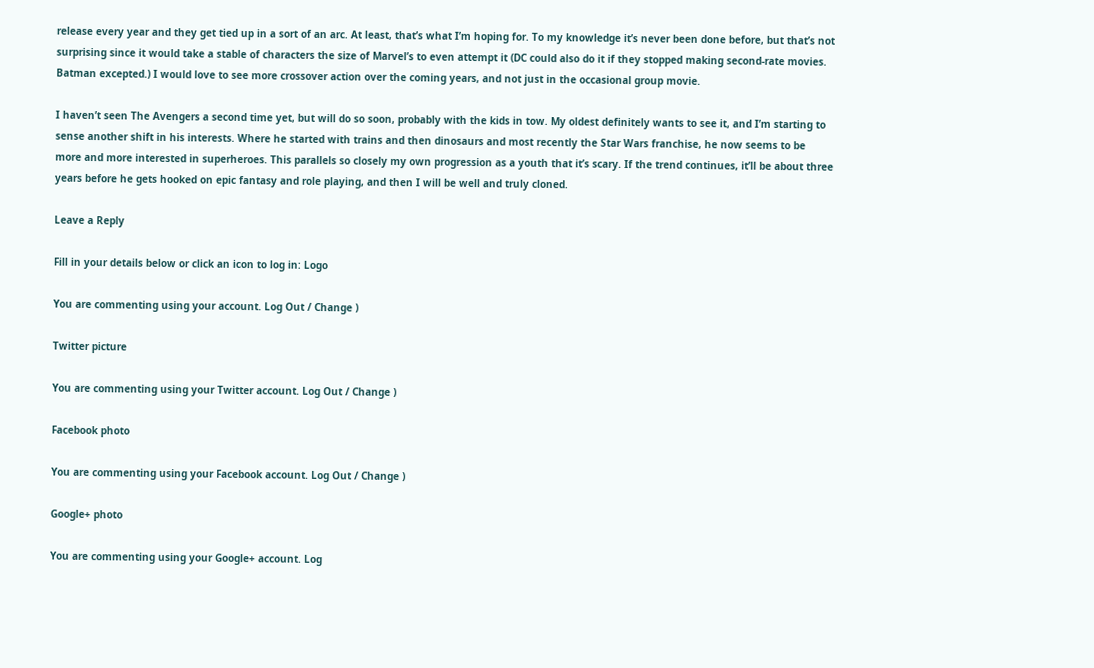release every year and they get tied up in a sort of an arc. At least, that’s what I’m hoping for. To my knowledge it’s never been done before, but that’s not surprising since it would take a stable of characters the size of Marvel’s to even attempt it (DC could also do it if they stopped making second-rate movies. Batman excepted.) I would love to see more crossover action over the coming years, and not just in the occasional group movie.

I haven’t seen The Avengers a second time yet, but will do so soon, probably with the kids in tow. My oldest definitely wants to see it, and I’m starting to sense another shift in his interests. Where he started with trains and then dinosaurs and most recently the Star Wars franchise, he now seems to be more and more interested in superheroes. This parallels so closely my own progression as a youth that it’s scary. If the trend continues, it’ll be about three years before he gets hooked on epic fantasy and role playing, and then I will be well and truly cloned.

Leave a Reply

Fill in your details below or click an icon to log in: Logo

You are commenting using your account. Log Out / Change )

Twitter picture

You are commenting using your Twitter account. Log Out / Change )

Facebook photo

You are commenting using your Facebook account. Log Out / Change )

Google+ photo

You are commenting using your Google+ account. Log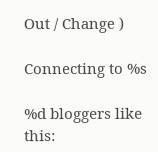Out / Change )

Connecting to %s

%d bloggers like this: